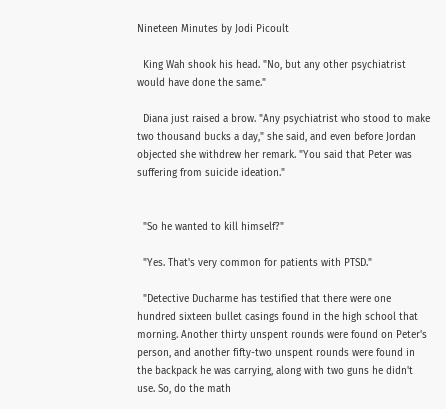Nineteen Minutes by Jodi Picoult

  King Wah shook his head. "No, but any other psychiatrist would have done the same."

  Diana just raised a brow. "Any psychiatrist who stood to make two thousand bucks a day," she said, and even before Jordan objected she withdrew her remark. "You said that Peter was suffering from suicide ideation."


  "So he wanted to kill himself?"

  "Yes. That's very common for patients with PTSD."

  "Detective Ducharme has testified that there were one hundred sixteen bullet casings found in the high school that morning. Another thirty unspent rounds were found on Peter's person, and another fifty-two unspent rounds were found in the backpack he was carrying, along with two guns he didn't use. So, do the math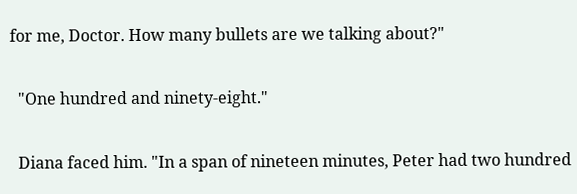for me, Doctor. How many bullets are we talking about?"

  "One hundred and ninety-eight."

  Diana faced him. "In a span of nineteen minutes, Peter had two hundred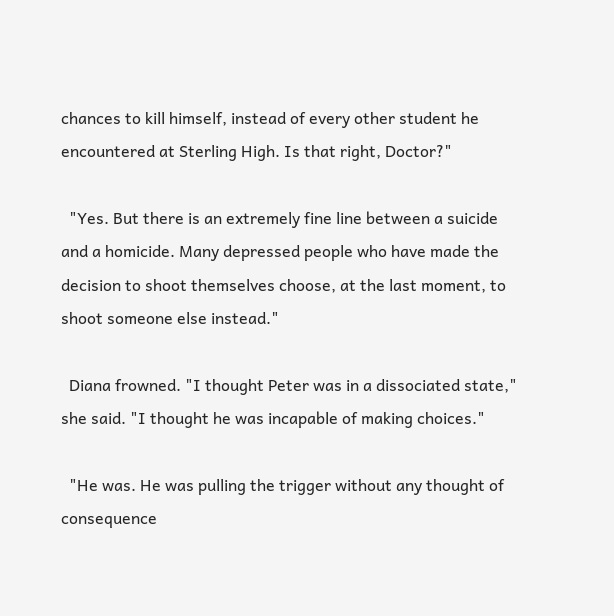chances to kill himself, instead of every other student he encountered at Sterling High. Is that right, Doctor?"

  "Yes. But there is an extremely fine line between a suicide and a homicide. Many depressed people who have made the decision to shoot themselves choose, at the last moment, to shoot someone else instead."

  Diana frowned. "I thought Peter was in a dissociated state," she said. "I thought he was incapable of making choices."

  "He was. He was pulling the trigger without any thought of consequence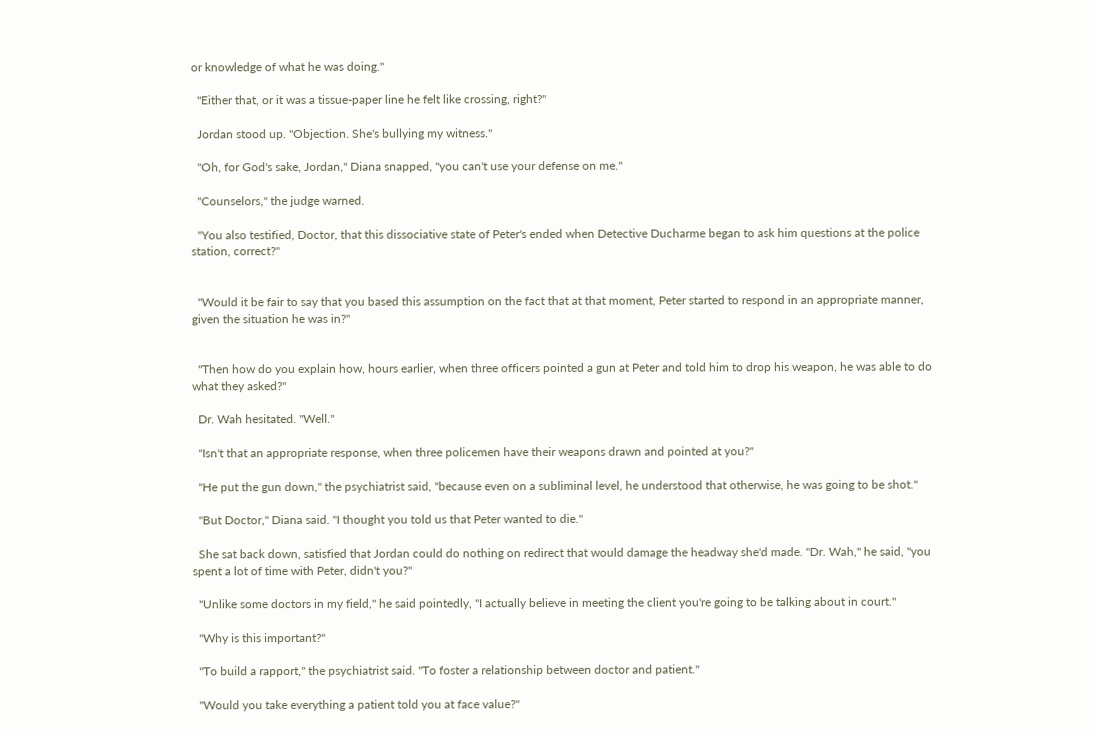or knowledge of what he was doing."

  "Either that, or it was a tissue-paper line he felt like crossing, right?"

  Jordan stood up. "Objection. She's bullying my witness."

  "Oh, for God's sake, Jordan," Diana snapped, "you can't use your defense on me."

  "Counselors," the judge warned.

  "You also testified, Doctor, that this dissociative state of Peter's ended when Detective Ducharme began to ask him questions at the police station, correct?"


  "Would it be fair to say that you based this assumption on the fact that at that moment, Peter started to respond in an appropriate manner, given the situation he was in?"


  "Then how do you explain how, hours earlier, when three officers pointed a gun at Peter and told him to drop his weapon, he was able to do what they asked?"

  Dr. Wah hesitated. "Well."

  "Isn't that an appropriate response, when three policemen have their weapons drawn and pointed at you?"

  "He put the gun down," the psychiatrist said, "because even on a subliminal level, he understood that otherwise, he was going to be shot."

  "But Doctor," Diana said. "I thought you told us that Peter wanted to die."

  She sat back down, satisfied that Jordan could do nothing on redirect that would damage the headway she'd made. "Dr. Wah," he said, "you spent a lot of time with Peter, didn't you?"

  "Unlike some doctors in my field," he said pointedly, "I actually believe in meeting the client you're going to be talking about in court."

  "Why is this important?"

  "To build a rapport," the psychiatrist said. "To foster a relationship between doctor and patient."

  "Would you take everything a patient told you at face value?"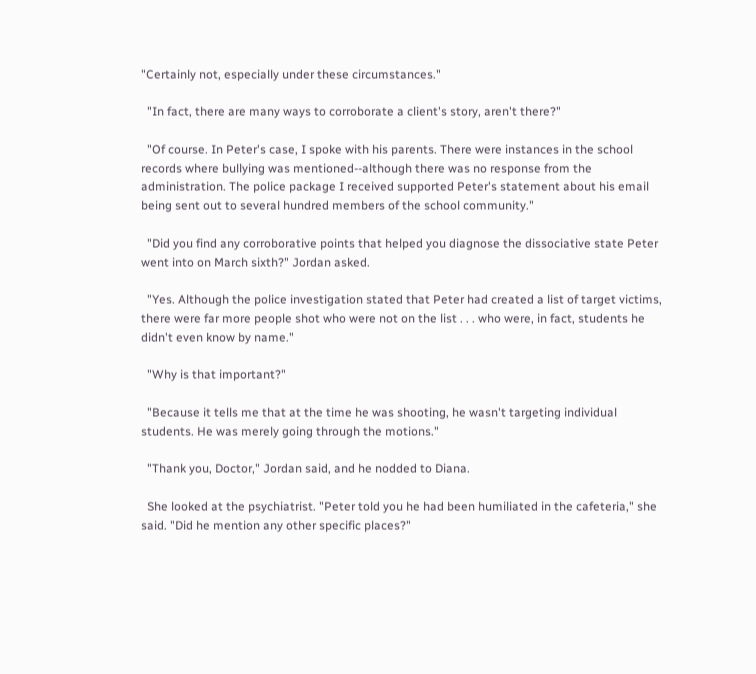"Certainly not, especially under these circumstances."

  "In fact, there are many ways to corroborate a client's story, aren't there?"

  "Of course. In Peter's case, I spoke with his parents. There were instances in the school records where bullying was mentioned--although there was no response from the administration. The police package I received supported Peter's statement about his email being sent out to several hundred members of the school community."

  "Did you find any corroborative points that helped you diagnose the dissociative state Peter went into on March sixth?" Jordan asked.

  "Yes. Although the police investigation stated that Peter had created a list of target victims, there were far more people shot who were not on the list . . . who were, in fact, students he didn't even know by name."

  "Why is that important?"

  "Because it tells me that at the time he was shooting, he wasn't targeting individual students. He was merely going through the motions."

  "Thank you, Doctor," Jordan said, and he nodded to Diana.

  She looked at the psychiatrist. "Peter told you he had been humiliated in the cafeteria," she said. "Did he mention any other specific places?"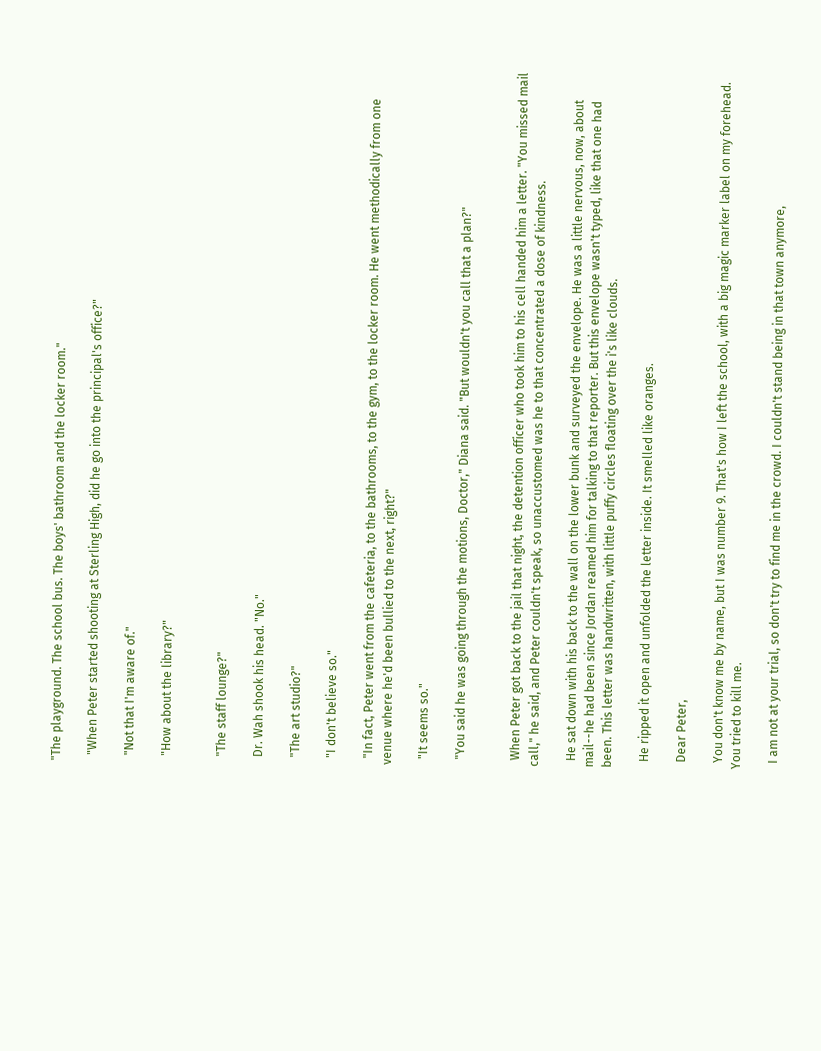"The playground. The school bus. The boys' bathroom and the locker room."

  "When Peter started shooting at Sterling High, did he go into the principal's office?"

  "Not that I'm aware of."

  "How about the library?"


  "The staff lounge?"

  Dr. Wah shook his head. "No."

  "The art studio?"

  "I don't believe so."

  "In fact, Peter went from the cafeteria, to the bathrooms, to the gym, to the locker room. He went methodically from one venue where he'd been bullied to the next, right?"

  "It seems so."

  "You said he was going through the motions, Doctor," Diana said. "But wouldn't you call that a plan?"


  When Peter got back to the jail that night, the detention officer who took him to his cell handed him a letter. "You missed mail call," he said, and Peter couldn't speak, so unaccustomed was he to that concentrated a dose of kindness.

  He sat down with his back to the wall on the lower bunk and surveyed the envelope. He was a little nervous, now, about mail--he had been since Jordan reamed him for talking to that reporter. But this envelope wasn't typed, like that one had been. This letter was handwritten, with little puffy circles floating over the i's like clouds.

  He ripped it open and unfolded the letter inside. It smelled like oranges.

  Dear Peter,

  You don't know me by name, but I was number 9. That's how I left the school, with a big magic marker label on my forehead. You tried to kill me.

  I am not at your trial, so don't try to find me in the crowd. I couldn't stand being in that town anymore,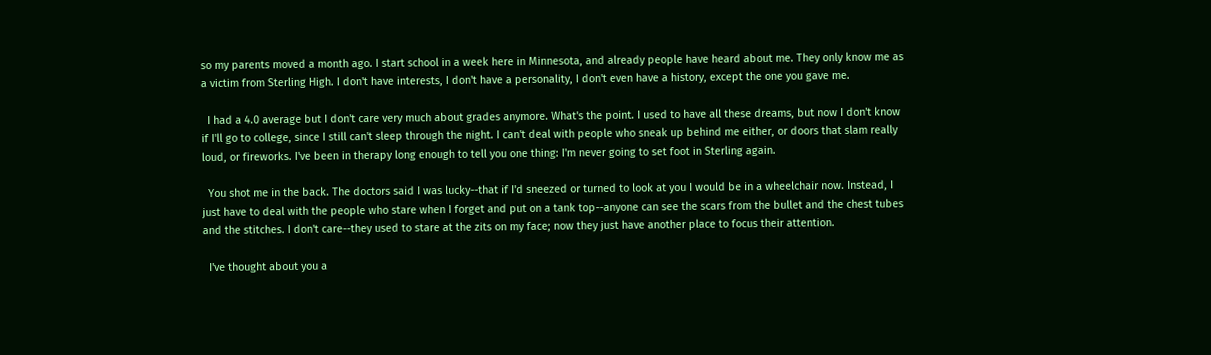so my parents moved a month ago. I start school in a week here in Minnesota, and already people have heard about me. They only know me as a victim from Sterling High. I don't have interests, I don't have a personality, I don't even have a history, except the one you gave me.

  I had a 4.0 average but I don't care very much about grades anymore. What's the point. I used to have all these dreams, but now I don't know if I'll go to college, since I still can't sleep through the night. I can't deal with people who sneak up behind me either, or doors that slam really loud, or fireworks. I've been in therapy long enough to tell you one thing: I'm never going to set foot in Sterling again.

  You shot me in the back. The doctors said I was lucky--that if I'd sneezed or turned to look at you I would be in a wheelchair now. Instead, I just have to deal with the people who stare when I forget and put on a tank top--anyone can see the scars from the bullet and the chest tubes and the stitches. I don't care--they used to stare at the zits on my face; now they just have another place to focus their attention.

  I've thought about you a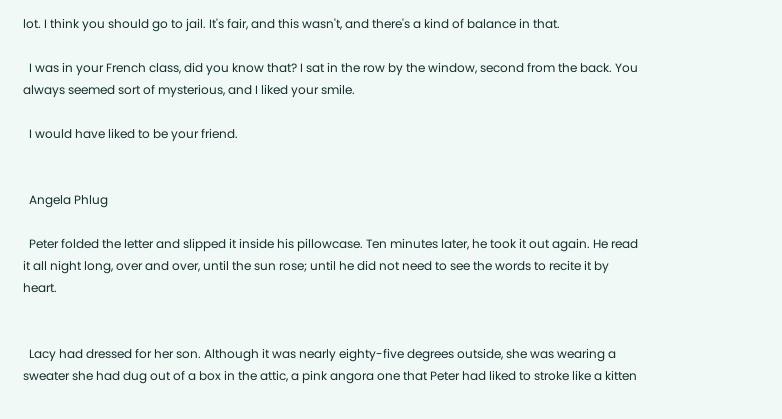lot. I think you should go to jail. It's fair, and this wasn't, and there's a kind of balance in that.

  I was in your French class, did you know that? I sat in the row by the window, second from the back. You always seemed sort of mysterious, and I liked your smile.

  I would have liked to be your friend.


  Angela Phlug

  Peter folded the letter and slipped it inside his pillowcase. Ten minutes later, he took it out again. He read it all night long, over and over, until the sun rose; until he did not need to see the words to recite it by heart.


  Lacy had dressed for her son. Although it was nearly eighty-five degrees outside, she was wearing a sweater she had dug out of a box in the attic, a pink angora one that Peter had liked to stroke like a kitten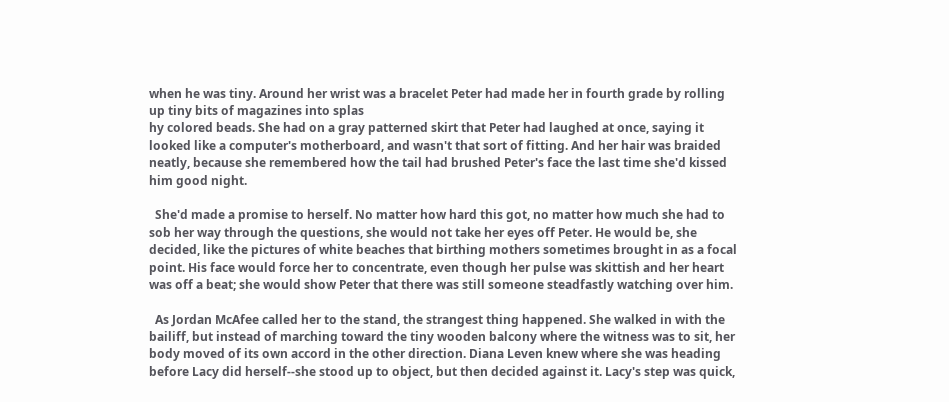when he was tiny. Around her wrist was a bracelet Peter had made her in fourth grade by rolling up tiny bits of magazines into splas
hy colored beads. She had on a gray patterned skirt that Peter had laughed at once, saying it looked like a computer's motherboard, and wasn't that sort of fitting. And her hair was braided neatly, because she remembered how the tail had brushed Peter's face the last time she'd kissed him good night.

  She'd made a promise to herself. No matter how hard this got, no matter how much she had to sob her way through the questions, she would not take her eyes off Peter. He would be, she decided, like the pictures of white beaches that birthing mothers sometimes brought in as a focal point. His face would force her to concentrate, even though her pulse was skittish and her heart was off a beat; she would show Peter that there was still someone steadfastly watching over him.

  As Jordan McAfee called her to the stand, the strangest thing happened. She walked in with the bailiff, but instead of marching toward the tiny wooden balcony where the witness was to sit, her body moved of its own accord in the other direction. Diana Leven knew where she was heading before Lacy did herself--she stood up to object, but then decided against it. Lacy's step was quick,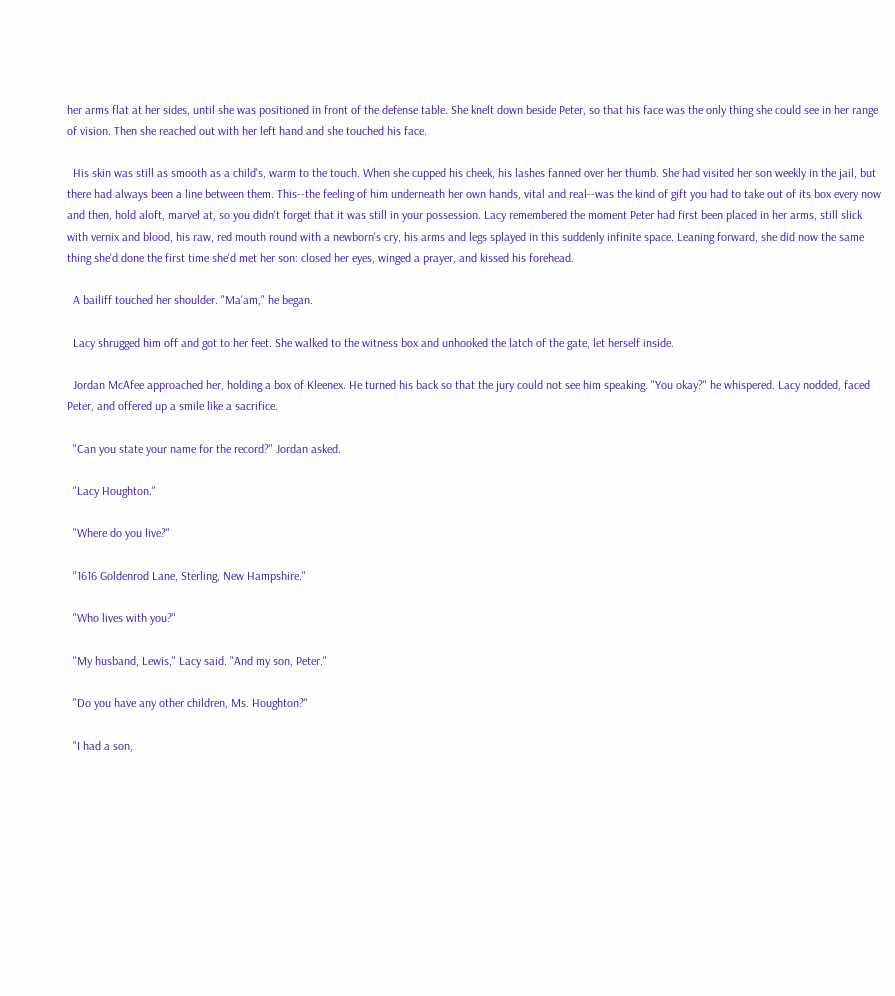her arms flat at her sides, until she was positioned in front of the defense table. She knelt down beside Peter, so that his face was the only thing she could see in her range of vision. Then she reached out with her left hand and she touched his face.

  His skin was still as smooth as a child's, warm to the touch. When she cupped his cheek, his lashes fanned over her thumb. She had visited her son weekly in the jail, but there had always been a line between them. This--the feeling of him underneath her own hands, vital and real--was the kind of gift you had to take out of its box every now and then, hold aloft, marvel at, so you didn't forget that it was still in your possession. Lacy remembered the moment Peter had first been placed in her arms, still slick with vernix and blood, his raw, red mouth round with a newborn's cry, his arms and legs splayed in this suddenly infinite space. Leaning forward, she did now the same thing she'd done the first time she'd met her son: closed her eyes, winged a prayer, and kissed his forehead.

  A bailiff touched her shoulder. "Ma'am," he began.

  Lacy shrugged him off and got to her feet. She walked to the witness box and unhooked the latch of the gate, let herself inside.

  Jordan McAfee approached her, holding a box of Kleenex. He turned his back so that the jury could not see him speaking. "You okay?" he whispered. Lacy nodded, faced Peter, and offered up a smile like a sacrifice.

  "Can you state your name for the record?" Jordan asked.

  "Lacy Houghton."

  "Where do you live?"

  "1616 Goldenrod Lane, Sterling, New Hampshire."

  "Who lives with you?"

  "My husband, Lewis," Lacy said. "And my son, Peter."

  "Do you have any other children, Ms. Houghton?"

  "I had a son,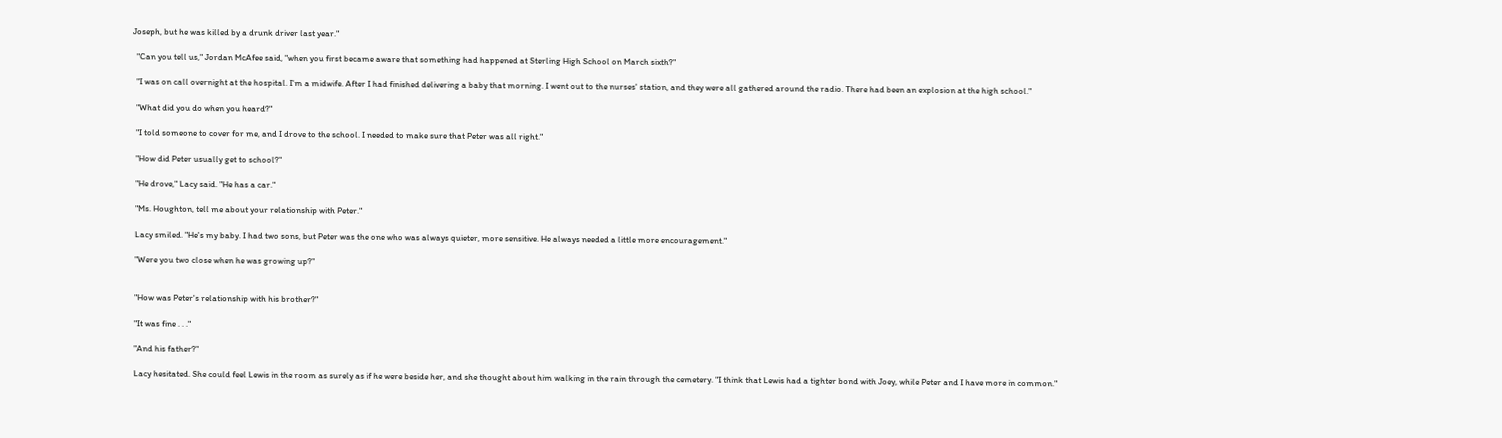Joseph, but he was killed by a drunk driver last year."

  "Can you tell us," Jordan McAfee said, "when you first became aware that something had happened at Sterling High School on March sixth?"

  "I was on call overnight at the hospital. I'm a midwife. After I had finished delivering a baby that morning. I went out to the nurses' station, and they were all gathered around the radio. There had been an explosion at the high school."

  "What did you do when you heard?"

  "I told someone to cover for me, and I drove to the school. I needed to make sure that Peter was all right."

  "How did Peter usually get to school?"

  "He drove," Lacy said. "He has a car."

  "Ms. Houghton, tell me about your relationship with Peter."

  Lacy smiled. "He's my baby. I had two sons, but Peter was the one who was always quieter, more sensitive. He always needed a little more encouragement."

  "Were you two close when he was growing up?"


  "How was Peter's relationship with his brother?"

  "It was fine . . ."

  "And his father?"

  Lacy hesitated. She could feel Lewis in the room as surely as if he were beside her, and she thought about him walking in the rain through the cemetery. "I think that Lewis had a tighter bond with Joey, while Peter and I have more in common."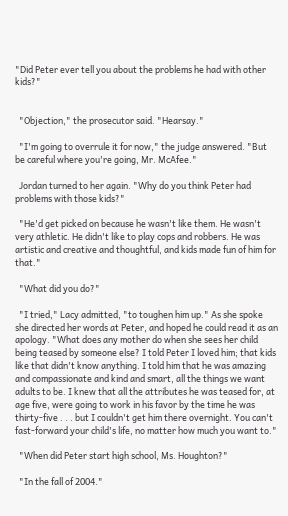"Did Peter ever tell you about the problems he had with other kids?"


  "Objection," the prosecutor said. "Hearsay."

  "I'm going to overrule it for now," the judge answered. "But be careful where you're going, Mr. McAfee."

  Jordan turned to her again. "Why do you think Peter had problems with those kids?"

  "He'd get picked on because he wasn't like them. He wasn't very athletic. He didn't like to play cops and robbers. He was artistic and creative and thoughtful, and kids made fun of him for that."

  "What did you do?"

  "I tried," Lacy admitted, "to toughen him up." As she spoke she directed her words at Peter, and hoped he could read it as an apology. "What does any mother do when she sees her child being teased by someone else? I told Peter I loved him; that kids like that didn't know anything. I told him that he was amazing and compassionate and kind and smart, all the things we want adults to be. I knew that all the attributes he was teased for, at age five, were going to work in his favor by the time he was thirty-five . . . but I couldn't get him there overnight. You can't fast-forward your child's life, no matter how much you want to."

  "When did Peter start high school, Ms. Houghton?"

  "In the fall of 2004."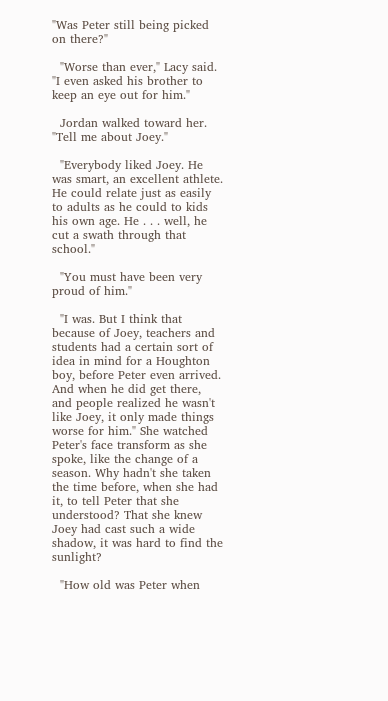"Was Peter still being picked on there?"

  "Worse than ever," Lacy said. "I even asked his brother to keep an eye out for him."

  Jordan walked toward her. "Tell me about Joey."

  "Everybody liked Joey. He was smart, an excellent athlete. He could relate just as easily to adults as he could to kids his own age. He . . . well, he cut a swath through that school."

  "You must have been very proud of him."

  "I was. But I think that because of Joey, teachers and students had a certain sort of idea in mind for a Houghton boy, before Peter even arrived. And when he did get there, and people realized he wasn't like Joey, it only made things worse for him." She watched Peter's face transform as she spoke, like the change of a season. Why hadn't she taken the time before, when she had it, to tell Peter that she understood? That she knew Joey had cast such a wide shadow, it was hard to find the sunlight?

  "How old was Peter when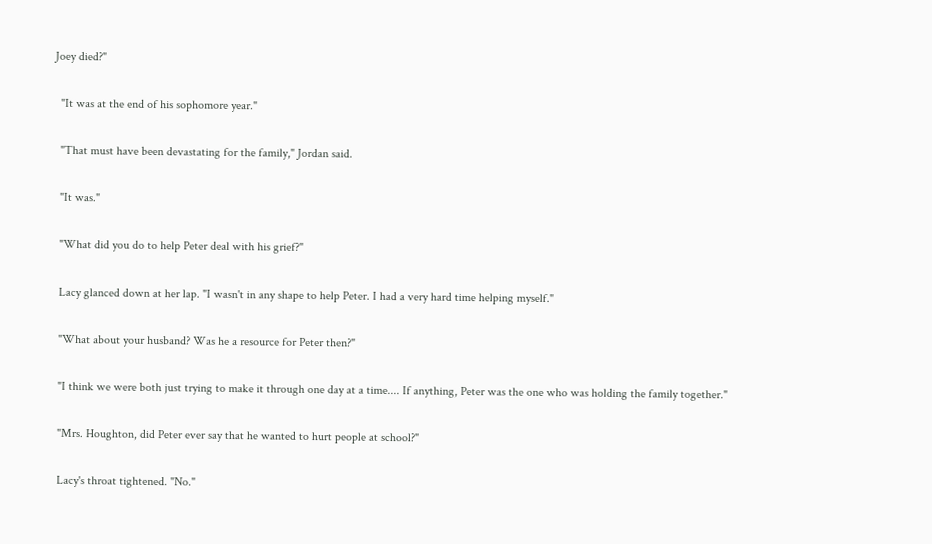Joey died?"

  "It was at the end of his sophomore year."

  "That must have been devastating for the family," Jordan said.

  "It was."

  "What did you do to help Peter deal with his grief?"

  Lacy glanced down at her lap. "I wasn't in any shape to help Peter. I had a very hard time helping myself."

  "What about your husband? Was he a resource for Peter then?"

  "I think we were both just trying to make it through one day at a time.... If anything, Peter was the one who was holding the family together."

  "Mrs. Houghton, did Peter ever say that he wanted to hurt people at school?"

  Lacy's throat tightened. "No."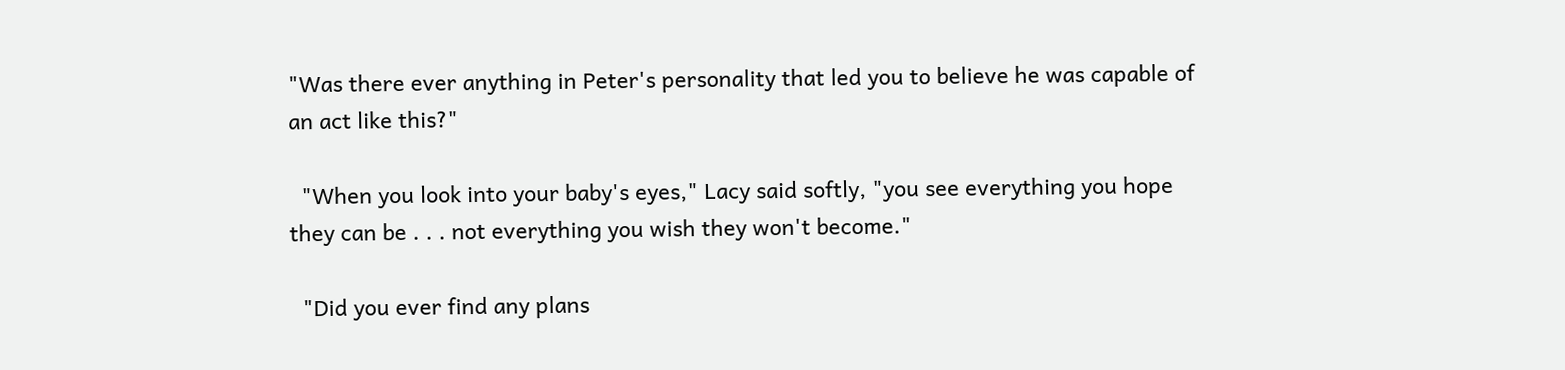"Was there ever anything in Peter's personality that led you to believe he was capable of an act like this?"

  "When you look into your baby's eyes," Lacy said softly, "you see everything you hope they can be . . . not everything you wish they won't become."

  "Did you ever find any plans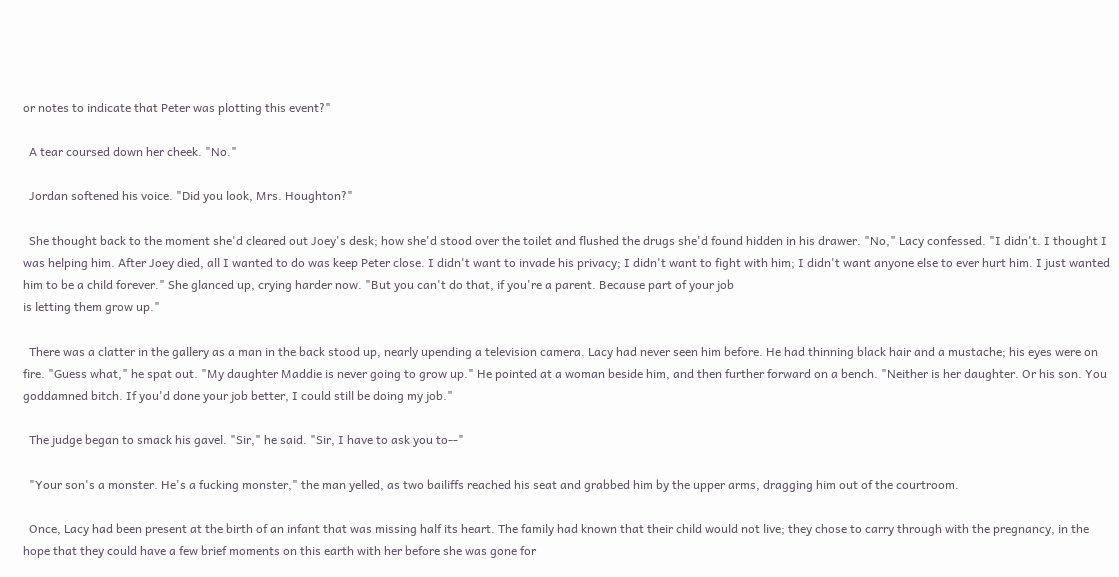or notes to indicate that Peter was plotting this event?"

  A tear coursed down her cheek. "No."

  Jordan softened his voice. "Did you look, Mrs. Houghton?"

  She thought back to the moment she'd cleared out Joey's desk; how she'd stood over the toilet and flushed the drugs she'd found hidden in his drawer. "No," Lacy confessed. "I didn't. I thought I was helping him. After Joey died, all I wanted to do was keep Peter close. I didn't want to invade his privacy; I didn't want to fight with him; I didn't want anyone else to ever hurt him. I just wanted him to be a child forever." She glanced up, crying harder now. "But you can't do that, if you're a parent. Because part of your job
is letting them grow up."

  There was a clatter in the gallery as a man in the back stood up, nearly upending a television camera. Lacy had never seen him before. He had thinning black hair and a mustache; his eyes were on fire. "Guess what," he spat out. "My daughter Maddie is never going to grow up." He pointed at a woman beside him, and then further forward on a bench. "Neither is her daughter. Or his son. You goddamned bitch. If you'd done your job better, I could still be doing my job."

  The judge began to smack his gavel. "Sir," he said. "Sir, I have to ask you to--"

  "Your son's a monster. He's a fucking monster," the man yelled, as two bailiffs reached his seat and grabbed him by the upper arms, dragging him out of the courtroom.

  Once, Lacy had been present at the birth of an infant that was missing half its heart. The family had known that their child would not live; they chose to carry through with the pregnancy, in the hope that they could have a few brief moments on this earth with her before she was gone for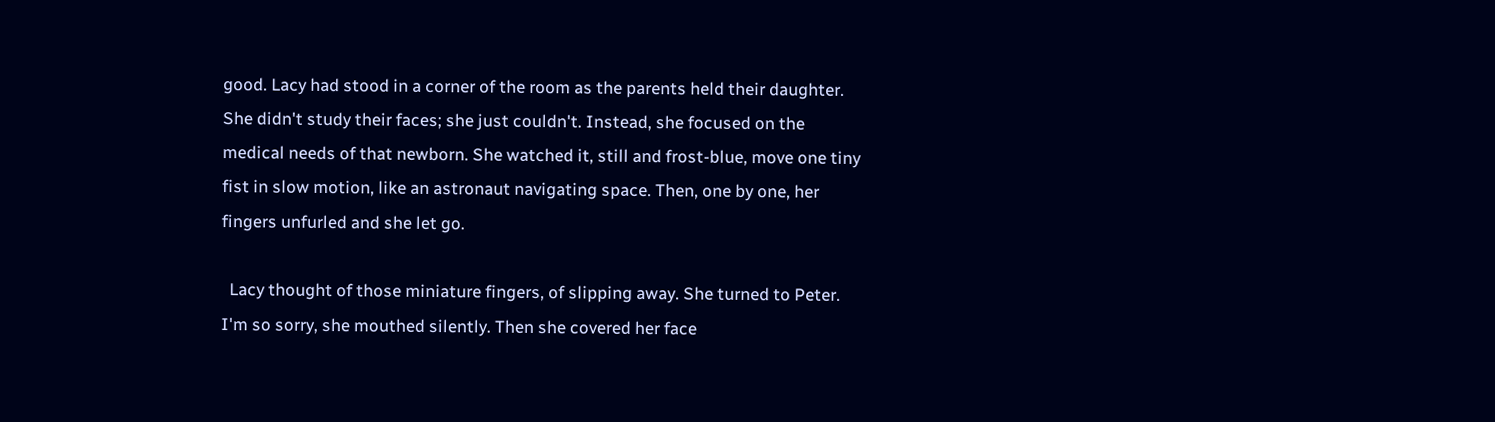good. Lacy had stood in a corner of the room as the parents held their daughter. She didn't study their faces; she just couldn't. Instead, she focused on the medical needs of that newborn. She watched it, still and frost-blue, move one tiny fist in slow motion, like an astronaut navigating space. Then, one by one, her fingers unfurled and she let go.

  Lacy thought of those miniature fingers, of slipping away. She turned to Peter. I'm so sorry, she mouthed silently. Then she covered her face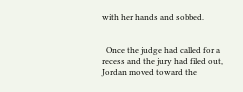with her hands and sobbed.


  Once the judge had called for a recess and the jury had filed out, Jordan moved toward the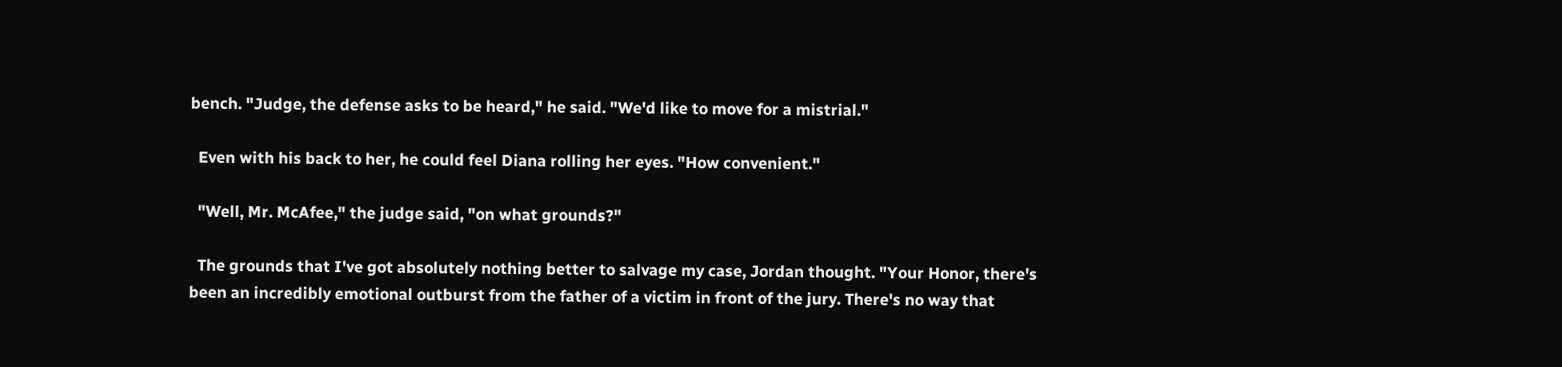bench. "Judge, the defense asks to be heard," he said. "We'd like to move for a mistrial."

  Even with his back to her, he could feel Diana rolling her eyes. "How convenient."

  "Well, Mr. McAfee," the judge said, "on what grounds?"

  The grounds that I've got absolutely nothing better to salvage my case, Jordan thought. "Your Honor, there's been an incredibly emotional outburst from the father of a victim in front of the jury. There's no way that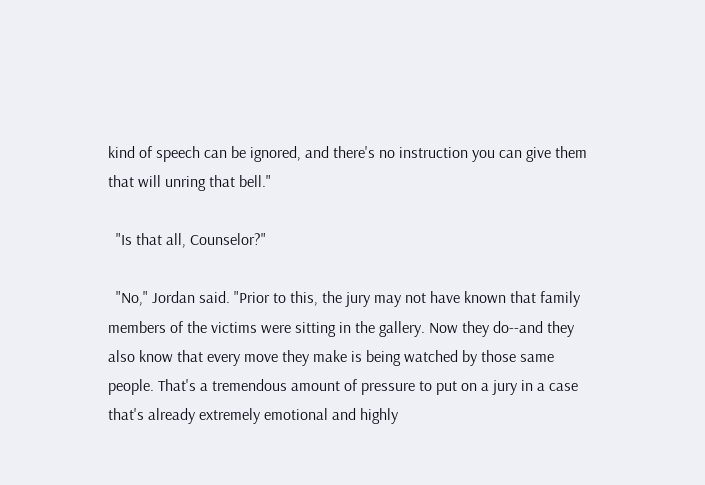kind of speech can be ignored, and there's no instruction you can give them that will unring that bell."

  "Is that all, Counselor?"

  "No," Jordan said. "Prior to this, the jury may not have known that family members of the victims were sitting in the gallery. Now they do--and they also know that every move they make is being watched by those same people. That's a tremendous amount of pressure to put on a jury in a case that's already extremely emotional and highly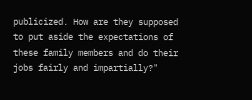publicized. How are they supposed to put aside the expectations of these family members and do their jobs fairly and impartially?"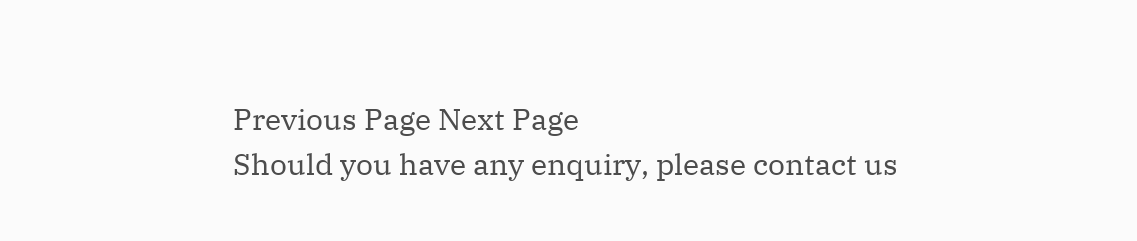Previous Page Next Page
Should you have any enquiry, please contact us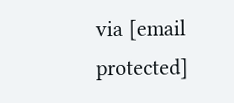via [email protected]